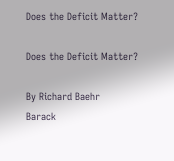Does the Deficit Matter?

Does the Deficit Matter?

By Richard Baehr
Barack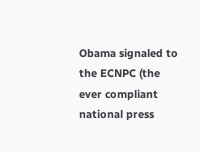Obama signaled to the ECNPC (the ever compliant national press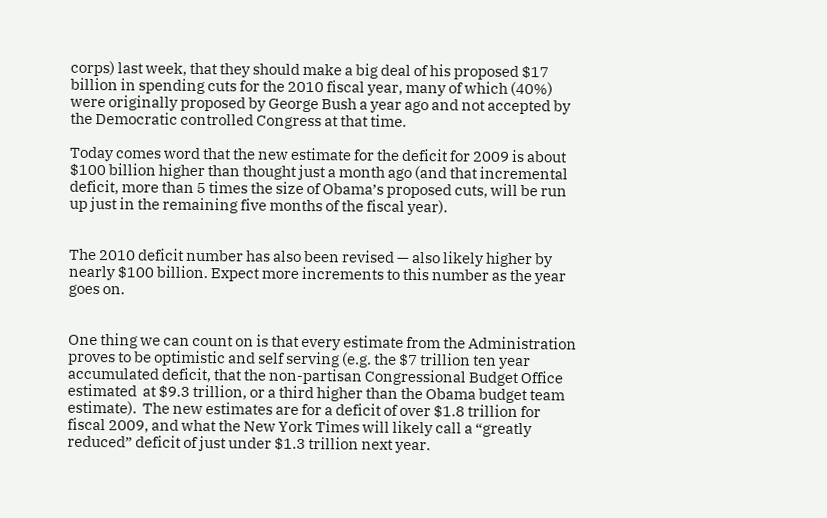corps) last week, that they should make a big deal of his proposed $17 billion in spending cuts for the 2010 fiscal year, many of which (40%) were originally proposed by George Bush a year ago and not accepted by the Democratic controlled Congress at that time.

Today comes word that the new estimate for the deficit for 2009 is about $100 billion higher than thought just a month ago (and that incremental deficit, more than 5 times the size of Obama’s proposed cuts, will be run up just in the remaining five months of the fiscal year).


The 2010 deficit number has also been revised — also likely higher by nearly $100 billion. Expect more increments to this number as the year goes on.


One thing we can count on is that every estimate from the Administration proves to be optimistic and self serving (e.g. the $7 trillion ten year accumulated deficit, that the non-partisan Congressional Budget Office estimated  at $9.3 trillion, or a third higher than the Obama budget team estimate).  The new estimates are for a deficit of over $1.8 trillion for fiscal 2009, and what the New York Times will likely call a “greatly reduced” deficit of just under $1.3 trillion next year.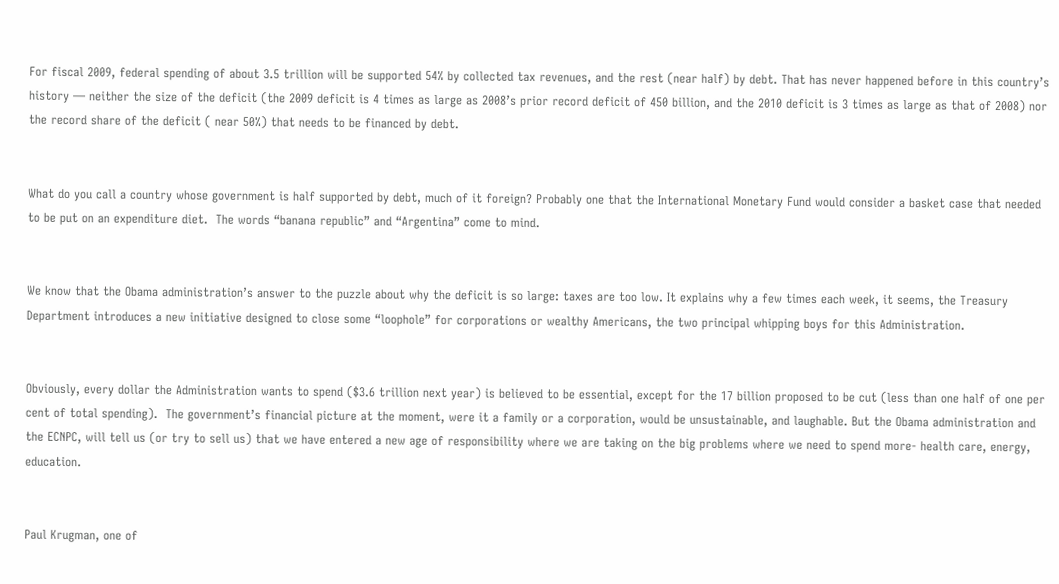For fiscal 2009, federal spending of about 3.5 trillion will be supported 54% by collected tax revenues, and the rest (near half) by debt. That has never happened before in this country’s history — neither the size of the deficit (the 2009 deficit is 4 times as large as 2008’s prior record deficit of 450 billion, and the 2010 deficit is 3 times as large as that of 2008) nor the record share of the deficit ( near 50%) that needs to be financed by debt.


What do you call a country whose government is half supported by debt, much of it foreign? Probably one that the International Monetary Fund would consider a basket case that needed to be put on an expenditure diet.  The words “banana republic” and “Argentina” come to mind.


We know that the Obama administration’s answer to the puzzle about why the deficit is so large: taxes are too low. It explains why a few times each week, it seems, the Treasury Department introduces a new initiative designed to close some “loophole” for corporations or wealthy Americans, the two principal whipping boys for this Administration.


Obviously, every dollar the Administration wants to spend ($3.6 trillion next year) is believed to be essential, except for the 17 billion proposed to be cut (less than one half of one per cent of total spending).  The government’s financial picture at the moment, were it a family or a corporation, would be unsustainable, and laughable. But the Obama administration and the ECNPC, will tell us (or try to sell us) that we have entered a new age of responsibility where we are taking on the big problems where we need to spend more- health care, energy, education.


Paul Krugman, one of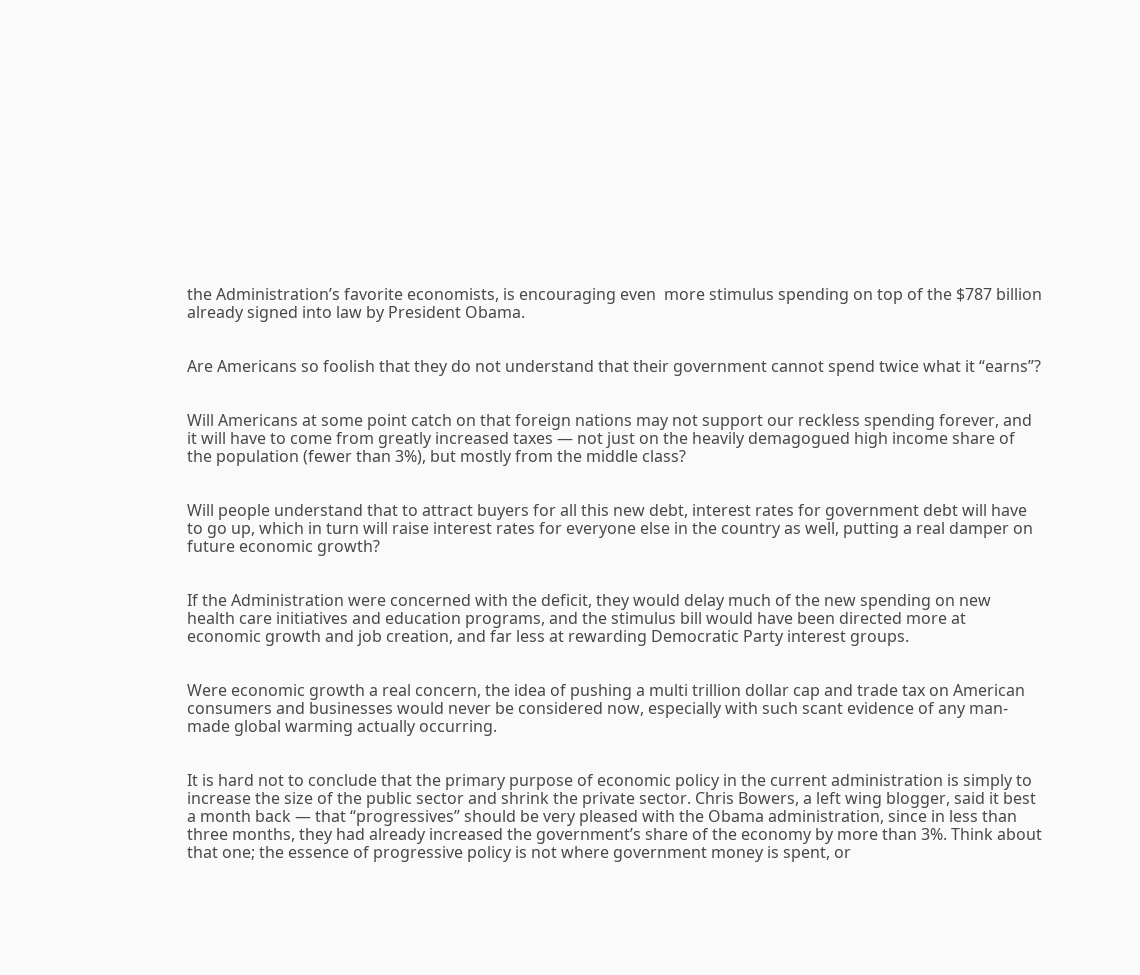the Administration’s favorite economists, is encouraging even  more stimulus spending on top of the $787 billion already signed into law by President Obama.


Are Americans so foolish that they do not understand that their government cannot spend twice what it “earns”?


Will Americans at some point catch on that foreign nations may not support our reckless spending forever, and it will have to come from greatly increased taxes — not just on the heavily demagogued high income share of the population (fewer than 3%), but mostly from the middle class?


Will people understand that to attract buyers for all this new debt, interest rates for government debt will have to go up, which in turn will raise interest rates for everyone else in the country as well, putting a real damper on future economic growth?


If the Administration were concerned with the deficit, they would delay much of the new spending on new health care initiatives and education programs, and the stimulus bill would have been directed more at economic growth and job creation, and far less at rewarding Democratic Party interest groups.


Were economic growth a real concern, the idea of pushing a multi trillion dollar cap and trade tax on American consumers and businesses would never be considered now, especially with such scant evidence of any man-made global warming actually occurring.


It is hard not to conclude that the primary purpose of economic policy in the current administration is simply to increase the size of the public sector and shrink the private sector. Chris Bowers, a left wing blogger, said it best a month back — that “progressives” should be very pleased with the Obama administration, since in less than three months, they had already increased the government’s share of the economy by more than 3%. Think about that one; the essence of progressive policy is not where government money is spent, or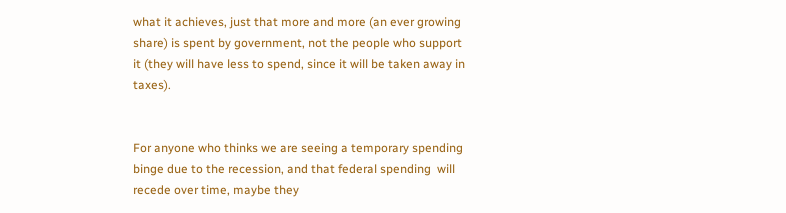what it achieves, just that more and more (an ever growing share) is spent by government, not the people who support it (they will have less to spend, since it will be taken away in taxes).


For anyone who thinks we are seeing a temporary spending binge due to the recession, and that federal spending  will recede over time, maybe they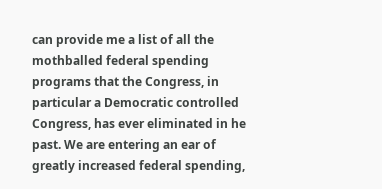can provide me a list of all the mothballed federal spending programs that the Congress, in particular a Democratic controlled Congress, has ever eliminated in he past. We are entering an ear of greatly increased federal spending,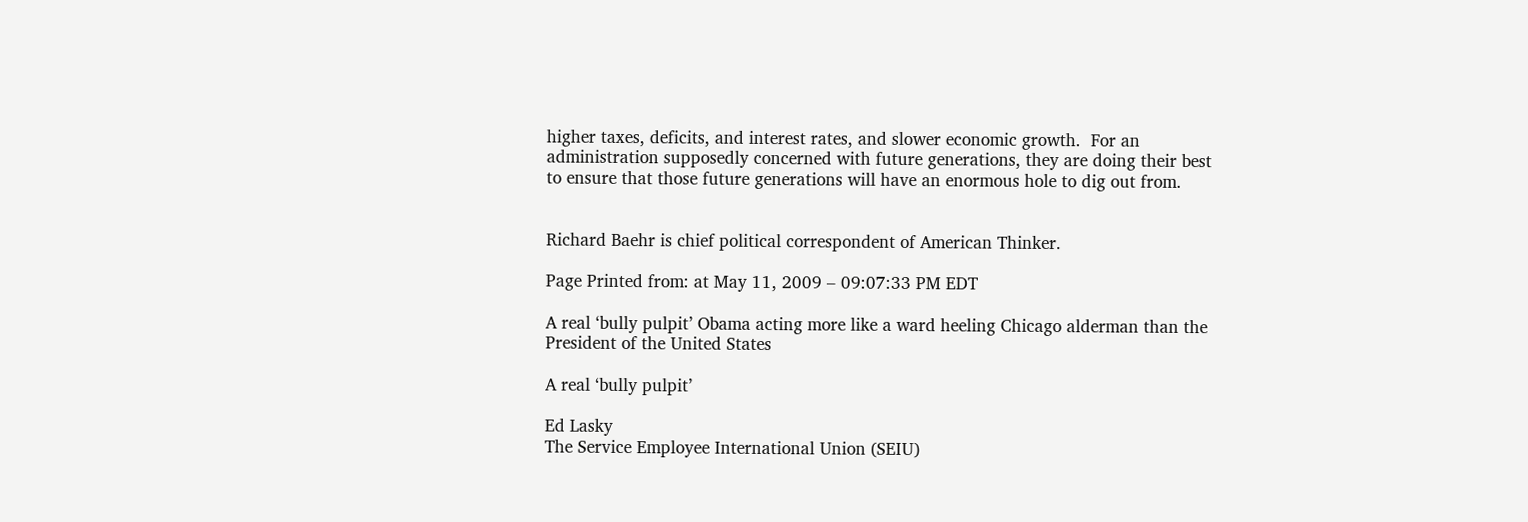higher taxes, deficits, and interest rates, and slower economic growth.  For an administration supposedly concerned with future generations, they are doing their best to ensure that those future generations will have an enormous hole to dig out from.


Richard Baehr is chief political correspondent of American Thinker.

Page Printed from: at May 11, 2009 – 09:07:33 PM EDT

A real ‘bully pulpit’ Obama acting more like a ward heeling Chicago alderman than the President of the United States

A real ‘bully pulpit’

Ed Lasky
The Service Employee International Union (SEIU)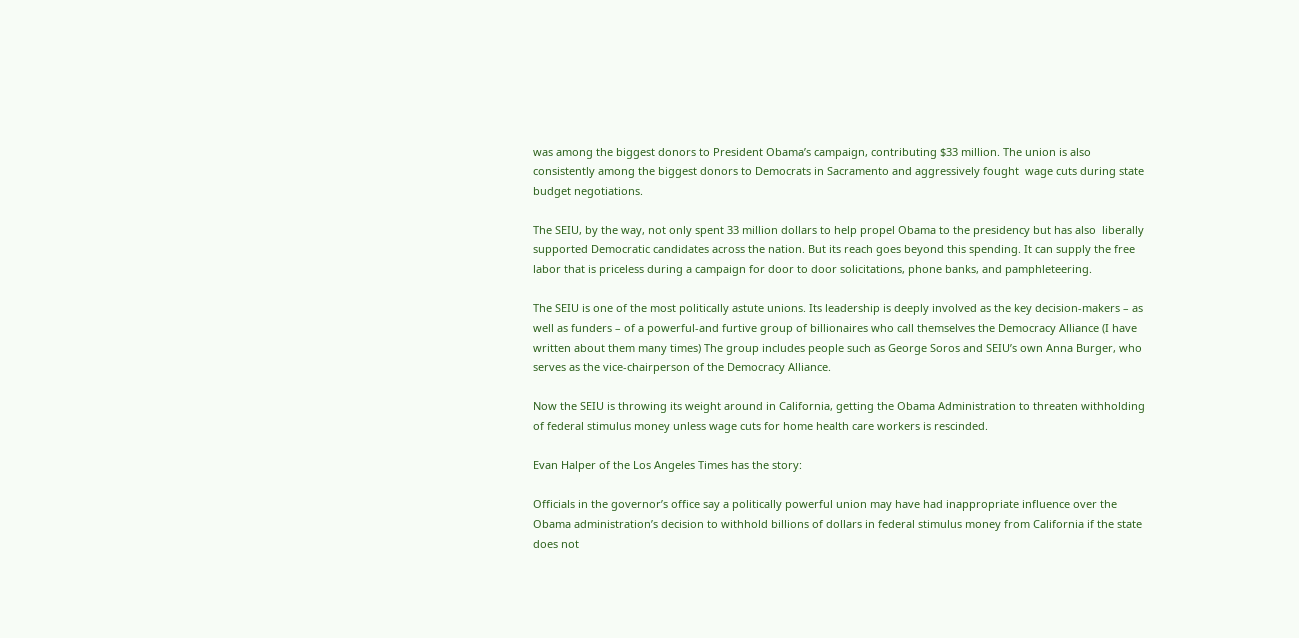was among the biggest donors to President Obama’s campaign, contributing $33 million. The union is also consistently among the biggest donors to Democrats in Sacramento and aggressively fought  wage cuts during state budget negotiations.

The SEIU, by the way, not only spent 33 million dollars to help propel Obama to the presidency but has also  liberally supported Democratic candidates across the nation. But its reach goes beyond this spending. It can supply the free labor that is priceless during a campaign for door to door solicitations, phone banks, and pamphleteering.

The SEIU is one of the most politically astute unions. Its leadership is deeply involved as the key decision-makers – as well as funders – of a powerful-and furtive group of billionaires who call themselves the Democracy Alliance (I have written about them many times) The group includes people such as George Soros and SEIU’s own Anna Burger, who serves as the vice-chairperson of the Democracy Alliance.

Now the SEIU is throwing its weight around in California, getting the Obama Administration to threaten withholding of federal stimulus money unless wage cuts for home health care workers is rescinded.

Evan Halper of the Los Angeles Times has the story:

Officials in the governor’s office say a politically powerful union may have had inappropriate influence over the Obama administration’s decision to withhold billions of dollars in federal stimulus money from California if the state does not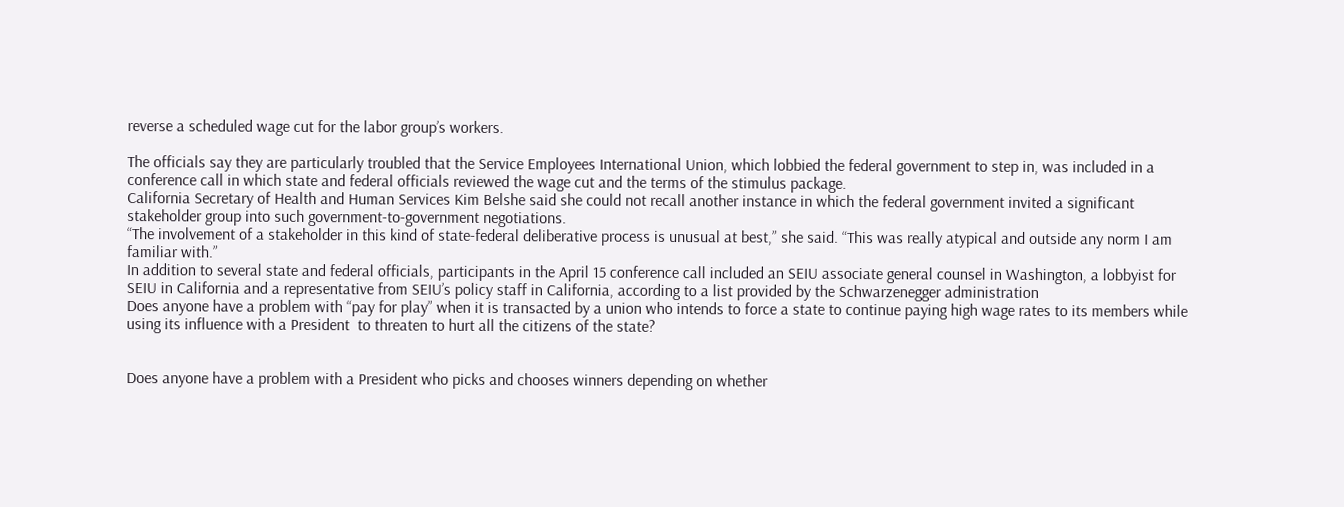reverse a scheduled wage cut for the labor group’s workers.

The officials say they are particularly troubled that the Service Employees International Union, which lobbied the federal government to step in, was included in a conference call in which state and federal officials reviewed the wage cut and the terms of the stimulus package.
California Secretary of Health and Human Services Kim Belshe said she could not recall another instance in which the federal government invited a significant stakeholder group into such government-to-government negotiations.
“The involvement of a stakeholder in this kind of state-federal deliberative process is unusual at best,” she said. “This was really atypical and outside any norm I am familiar with.”
In addition to several state and federal officials, participants in the April 15 conference call included an SEIU associate general counsel in Washington, a lobbyist for SEIU in California and a representative from SEIU’s policy staff in California, according to a list provided by the Schwarzenegger administration
Does anyone have a problem with “pay for play” when it is transacted by a union who intends to force a state to continue paying high wage rates to its members while using its influence with a President  to threaten to hurt all the citizens of the state?


Does anyone have a problem with a President who picks and chooses winners depending on whether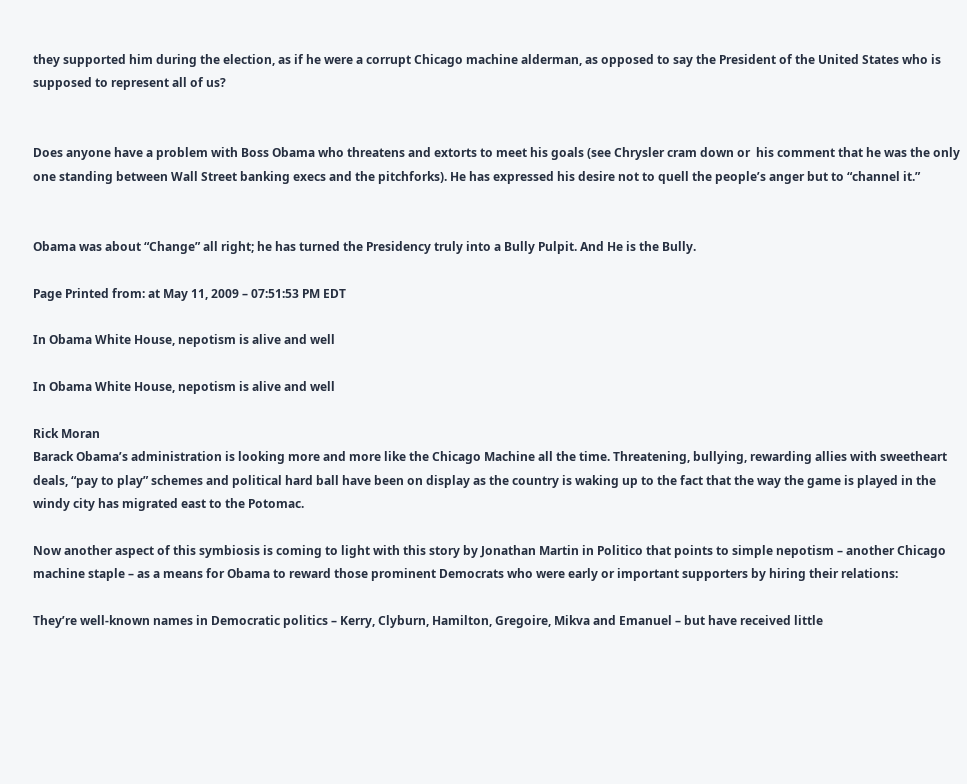they supported him during the election, as if he were a corrupt Chicago machine alderman, as opposed to say the President of the United States who is supposed to represent all of us?


Does anyone have a problem with Boss Obama who threatens and extorts to meet his goals (see Chrysler cram down or  his comment that he was the only one standing between Wall Street banking execs and the pitchforks). He has expressed his desire not to quell the people’s anger but to “channel it.”


Obama was about “Change” all right; he has turned the Presidency truly into a Bully Pulpit. And He is the Bully.

Page Printed from: at May 11, 2009 – 07:51:53 PM EDT

In Obama White House, nepotism is alive and well

In Obama White House, nepotism is alive and well

Rick Moran
Barack Obama’s administration is looking more and more like the Chicago Machine all the time. Threatening, bullying, rewarding allies with sweetheart deals, “pay to play” schemes and political hard ball have been on display as the country is waking up to the fact that the way the game is played in the windy city has migrated east to the Potomac.

Now another aspect of this symbiosis is coming to light with this story by Jonathan Martin in Politico that points to simple nepotism – another Chicago machine staple – as a means for Obama to reward those prominent Democrats who were early or important supporters by hiring their relations:

They’re well-known names in Democratic politics – Kerry, Clyburn, Hamilton, Gregoire, Mikva and Emanuel – but have received little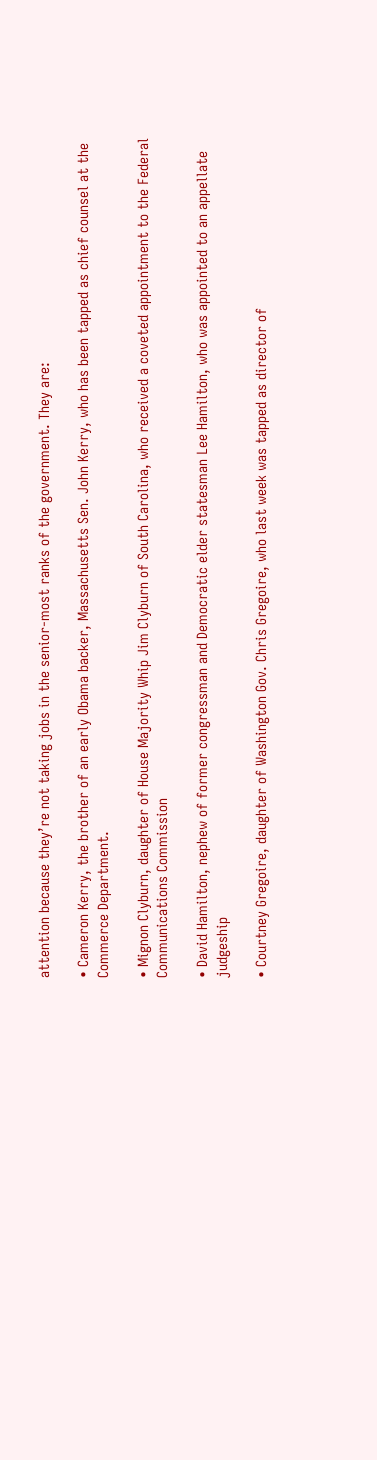attention because they’re not taking jobs in the senior-most ranks of the government. They are:

• Cameron Kerry, the brother of an early Obama backer, Massachusetts Sen. John Kerry, who has been tapped as chief counsel at the Commerce Department.

• Mignon Clyburn, daughter of House Majority Whip Jim Clyburn of South Carolina, who received a coveted appointment to the Federal Communications Commission

• David Hamilton, nephew of former congressman and Democratic elder statesman Lee Hamilton, who was appointed to an appellate judgeship

• Courtney Gregoire, daughter of Washington Gov. Chris Gregoire, who last week was tapped as director of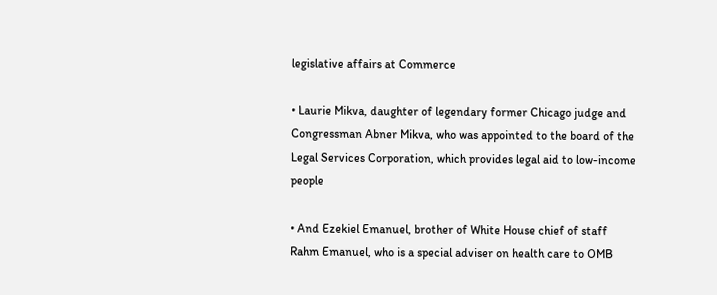legislative affairs at Commerce

• Laurie Mikva, daughter of legendary former Chicago judge and Congressman Abner Mikva, who was appointed to the board of the Legal Services Corporation, which provides legal aid to low-income people

• And Ezekiel Emanuel, brother of White House chief of staff Rahm Emanuel, who is a special adviser on health care to OMB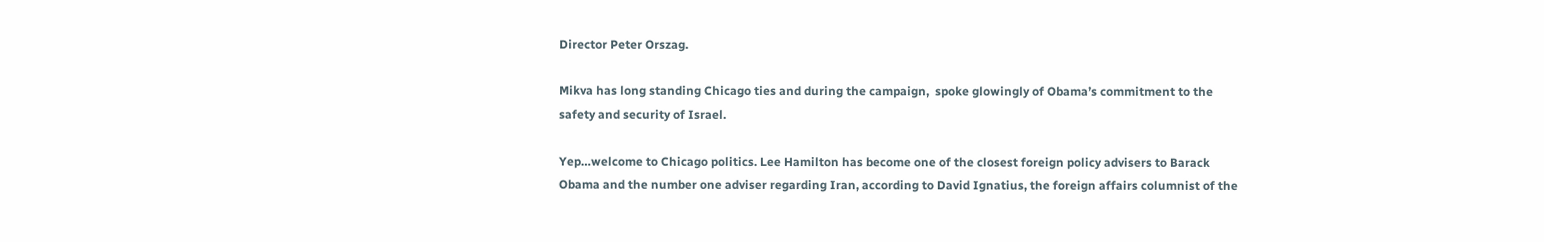Director Peter Orszag.

Mikva has long standing Chicago ties and during the campaign,  spoke glowingly of Obama’s commitment to the safety and security of Israel.

Yep…welcome to Chicago politics. Lee Hamilton has become one of the closest foreign policy advisers to Barack Obama and the number one adviser regarding Iran, according to David Ignatius, the foreign affairs columnist of the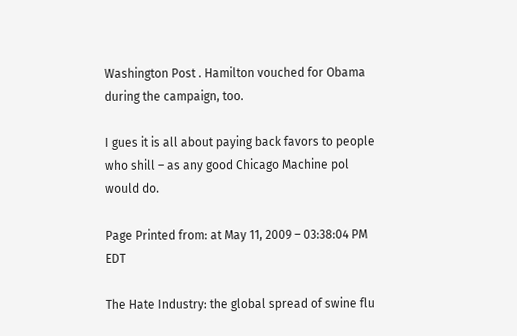Washington Post . Hamilton vouched for Obama during the campaign, too.

I gues it is all about paying back favors to people who shill – as any good Chicago Machine pol would do.

Page Printed from: at May 11, 2009 – 03:38:04 PM EDT

The Hate Industry: the global spread of swine flu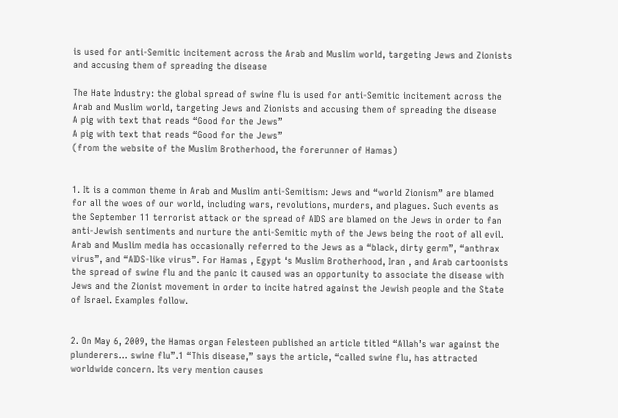is used for anti-Semitic incitement across the Arab and Muslim world, targeting Jews and Zionists and accusing them of spreading the disease

The Hate Industry: the global spread of swine flu is used for anti-Semitic incitement across the Arab and Muslim world, targeting Jews and Zionists and accusing them of spreading the disease
A pig with text that reads “Good for the Jews”
A pig with text that reads “Good for the Jews”
(from the website of the Muslim Brotherhood, the forerunner of Hamas)


1. It is a common theme in Arab and Muslim anti-Semitism: Jews and “world Zionism” are blamed for all the woes of our world, including wars, revolutions, murders, and plagues. Such events as the September 11 terrorist attack or the spread of AIDS are blamed on the Jews in order to fan anti-Jewish sentiments and nurture the anti-Semitic myth of the Jews being the root of all evil. Arab and Muslim media has occasionally referred to the Jews as a “black, dirty germ”, “anthrax virus”, and “AIDS-like virus”. For Hamas , Egypt ‘s Muslim Brotherhood, Iran , and Arab cartoonists the spread of swine flu and the panic it caused was an opportunity to associate the disease with Jews and the Zionist movement in order to incite hatred against the Jewish people and the State of Israel. Examples follow.


2. On May 6, 2009, the Hamas organ Felesteen published an article titled “Allah’s war against the plunderers… swine flu”.1 “This disease,” says the article, “called swine flu, has attracted worldwide concern. Its very mention causes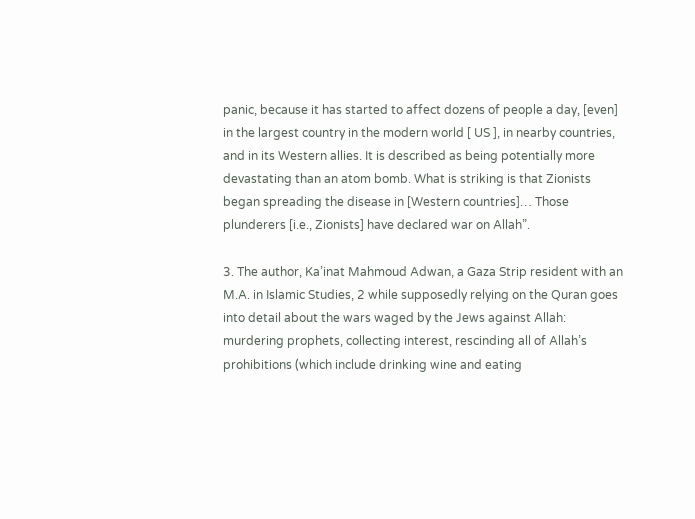panic, because it has started to affect dozens of people a day, [even] in the largest country in the modern world [ US ], in nearby countries, and in its Western allies. It is described as being potentially more devastating than an atom bomb. What is striking is that Zionists began spreading the disease in [Western countries]… Those plunderers [i.e., Zionists] have declared war on Allah”.

3. The author, Ka’inat Mahmoud Adwan, a Gaza Strip resident with an M.A. in Islamic Studies, 2 while supposedly relying on the Quran goes into detail about the wars waged by the Jews against Allah: murdering prophets, collecting interest, rescinding all of Allah’s prohibitions (which include drinking wine and eating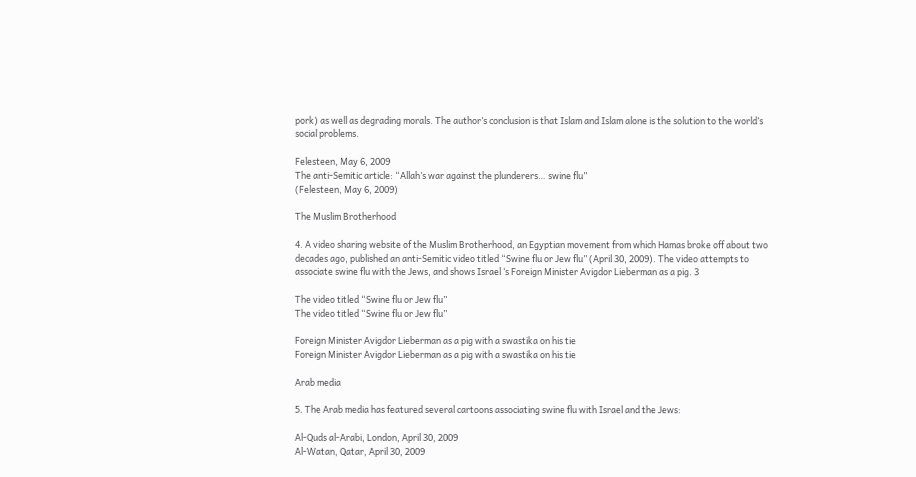pork) as well as degrading morals. The author’s conclusion is that Islam and Islam alone is the solution to the world’s social problems.

Felesteen, May 6, 2009
The anti-Semitic article: “Allah’s war against the plunderers… swine flu”
(Felesteen, May 6, 2009)

The Muslim Brotherhood

4. A video sharing website of the Muslim Brotherhood, an Egyptian movement from which Hamas broke off about two decades ago, published an anti-Semitic video titled “Swine flu or Jew flu” (April 30, 2009). The video attempts to associate swine flu with the Jews, and shows Israel ‘s Foreign Minister Avigdor Lieberman as a pig. 3

The video titled “Swine flu or Jew flu”
The video titled “Swine flu or Jew flu”

Foreign Minister Avigdor Lieberman as a pig with a swastika on his tie
Foreign Minister Avigdor Lieberman as a pig with a swastika on his tie

Arab media

5. The Arab media has featured several cartoons associating swine flu with Israel and the Jews:

Al-Quds al-Arabi, London, April 30, 2009
Al-Watan, Qatar, April 30, 2009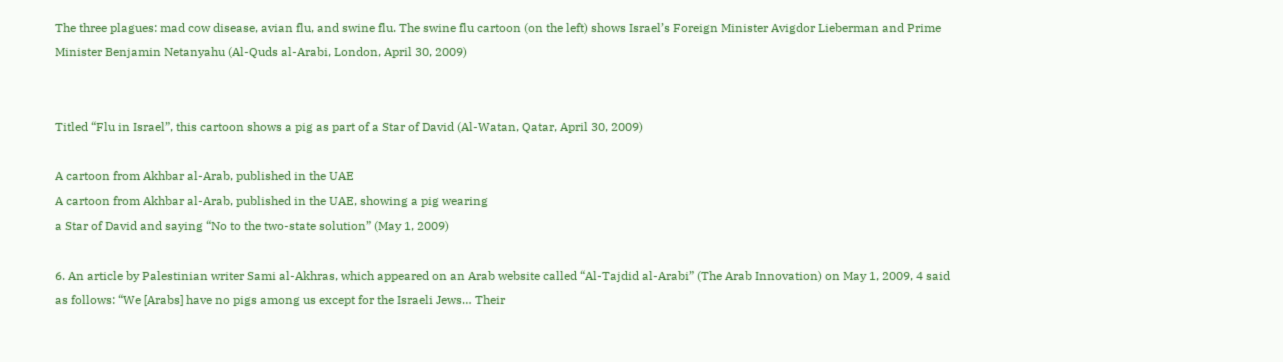The three plagues: mad cow disease, avian flu, and swine flu. The swine flu cartoon (on the left) shows Israel’s Foreign Minister Avigdor Lieberman and Prime Minister Benjamin Netanyahu (Al-Quds al-Arabi, London, April 30, 2009)


Titled “Flu in Israel”, this cartoon shows a pig as part of a Star of David (Al-Watan, Qatar, April 30, 2009)

A cartoon from Akhbar al-Arab, published in the UAE
A cartoon from Akhbar al-Arab, published in the UAE, showing a pig wearing
a Star of David and saying “No to the two-state solution” (May 1, 2009)

6. An article by Palestinian writer Sami al-Akhras, which appeared on an Arab website called “Al-Tajdid al-Arabi” (The Arab Innovation) on May 1, 2009, 4 said as follows: “We [Arabs] have no pigs among us except for the Israeli Jews… Their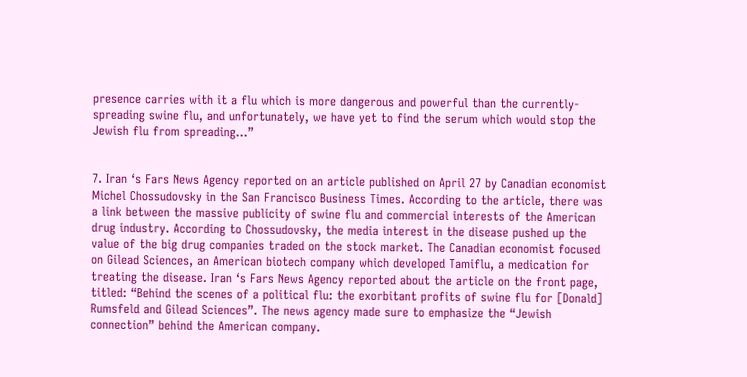presence carries with it a flu which is more dangerous and powerful than the currently-spreading swine flu, and unfortunately, we have yet to find the serum which would stop the Jewish flu from spreading…”


7. Iran ‘s Fars News Agency reported on an article published on April 27 by Canadian economist Michel Chossudovsky in the San Francisco Business Times. According to the article, there was a link between the massive publicity of swine flu and commercial interests of the American drug industry. According to Chossudovsky, the media interest in the disease pushed up the value of the big drug companies traded on the stock market. The Canadian economist focused on Gilead Sciences, an American biotech company which developed Tamiflu, a medication for treating the disease. Iran ‘s Fars News Agency reported about the article on the front page, titled: “Behind the scenes of a political flu: the exorbitant profits of swine flu for [Donald] Rumsfeld and Gilead Sciences”. The news agency made sure to emphasize the “Jewish connection” behind the American company.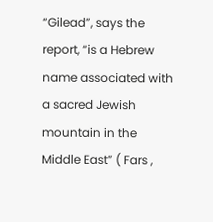“Gilead”, says the report, “is a Hebrew name associated with a sacred Jewish mountain in the Middle East” ( Fars ,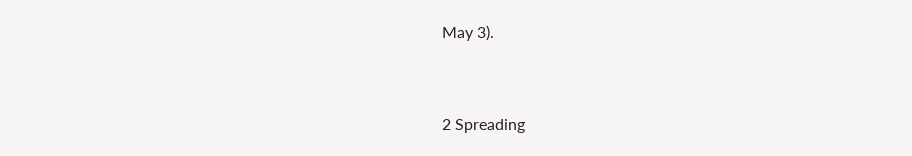May 3).


2 Spreading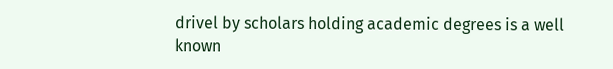drivel by scholars holding academic degrees is a well known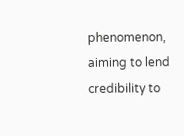phenomenon, aiming to lend credibility to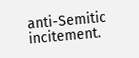anti-Semitic incitement.